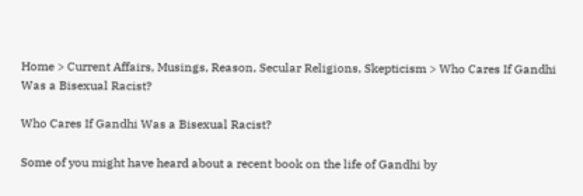Home > Current Affairs, Musings, Reason, Secular Religions, Skepticism > Who Cares If Gandhi Was a Bisexual Racist?

Who Cares If Gandhi Was a Bisexual Racist?

Some of you might have heard about a recent book on the life of Gandhi by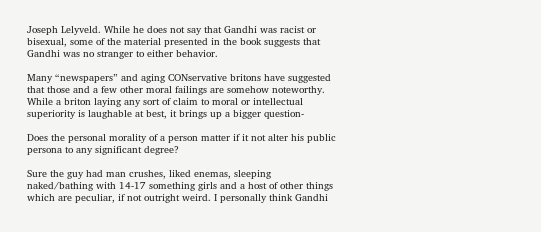Joseph Lelyveld. While he does not say that Gandhi was racist or bisexual, some of the material presented in the book suggests that Gandhi was no stranger to either behavior.

Many “newspapers” and aging CONservative britons have suggested that those and a few other moral failings are somehow noteworthy. While a briton laying any sort of claim to moral or intellectual superiority is laughable at best, it brings up a bigger question-

Does the personal morality of a person matter if it not alter his public persona to any significant degree?

Sure the guy had man crushes, liked enemas, sleeping naked/bathing with 14-17 something girls and a host of other things which are peculiar, if not outright weird. I personally think Gandhi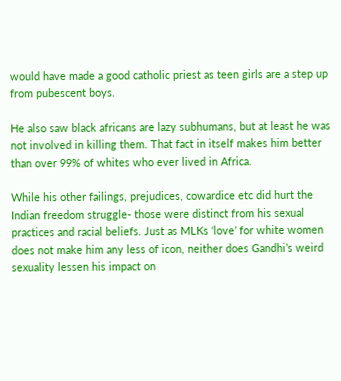would have made a good catholic priest as teen girls are a step up from pubescent boys.

He also saw black africans are lazy subhumans, but at least he was not involved in killing them. That fact in itself makes him better than over 99% of whites who ever lived in Africa.

While his other failings, prejudices, cowardice etc did hurt the Indian freedom struggle- those were distinct from his sexual practices and racial beliefs. Just as MLKs ‘love’ for white women does not make him any less of icon, neither does Gandhi’s weird sexuality lessen his impact on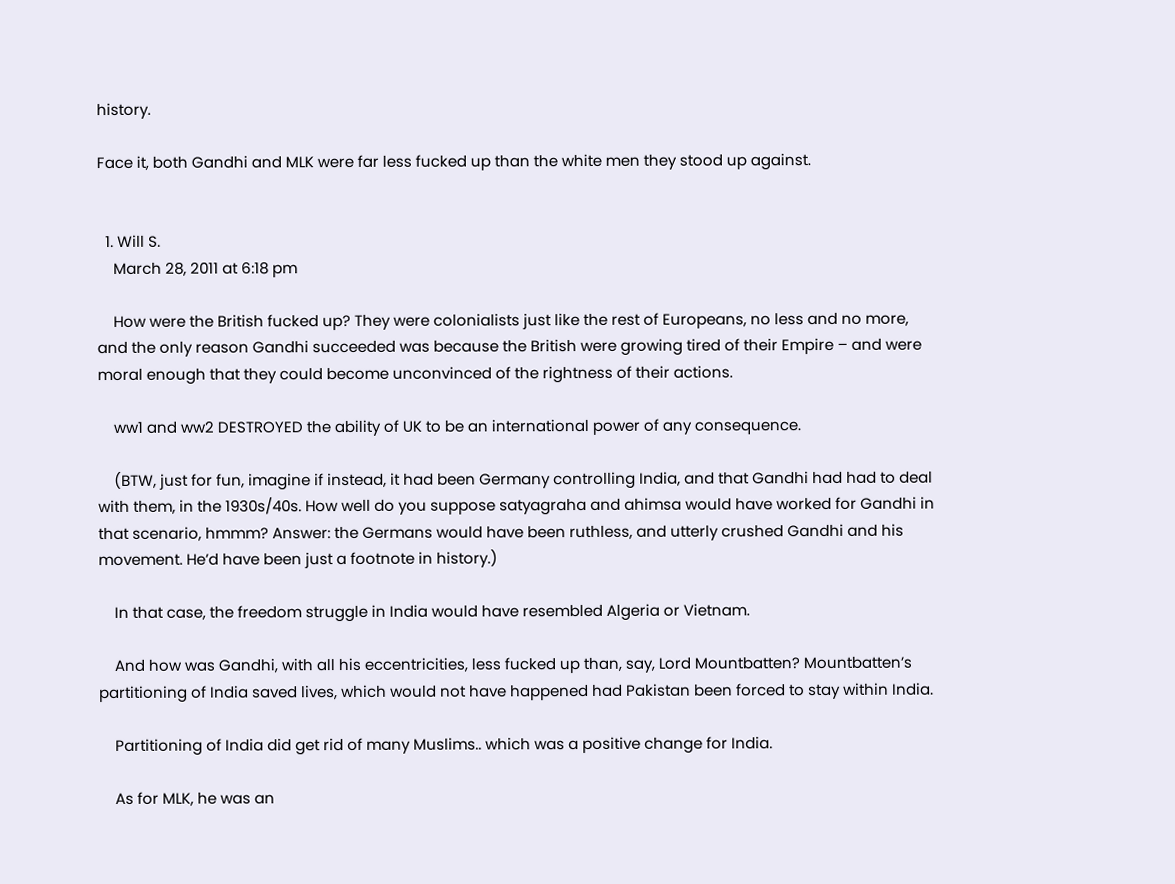history.

Face it, both Gandhi and MLK were far less fucked up than the white men they stood up against.


  1. Will S.
    March 28, 2011 at 6:18 pm

    How were the British fucked up? They were colonialists just like the rest of Europeans, no less and no more, and the only reason Gandhi succeeded was because the British were growing tired of their Empire – and were moral enough that they could become unconvinced of the rightness of their actions.

    ww1 and ww2 DESTROYED the ability of UK to be an international power of any consequence.

    (BTW, just for fun, imagine if instead, it had been Germany controlling India, and that Gandhi had had to deal with them, in the 1930s/40s. How well do you suppose satyagraha and ahimsa would have worked for Gandhi in that scenario, hmmm? Answer: the Germans would have been ruthless, and utterly crushed Gandhi and his movement. He’d have been just a footnote in history.)

    In that case, the freedom struggle in India would have resembled Algeria or Vietnam.

    And how was Gandhi, with all his eccentricities, less fucked up than, say, Lord Mountbatten? Mountbatten’s partitioning of India saved lives, which would not have happened had Pakistan been forced to stay within India.

    Partitioning of India did get rid of many Muslims.. which was a positive change for India.

    As for MLK, he was an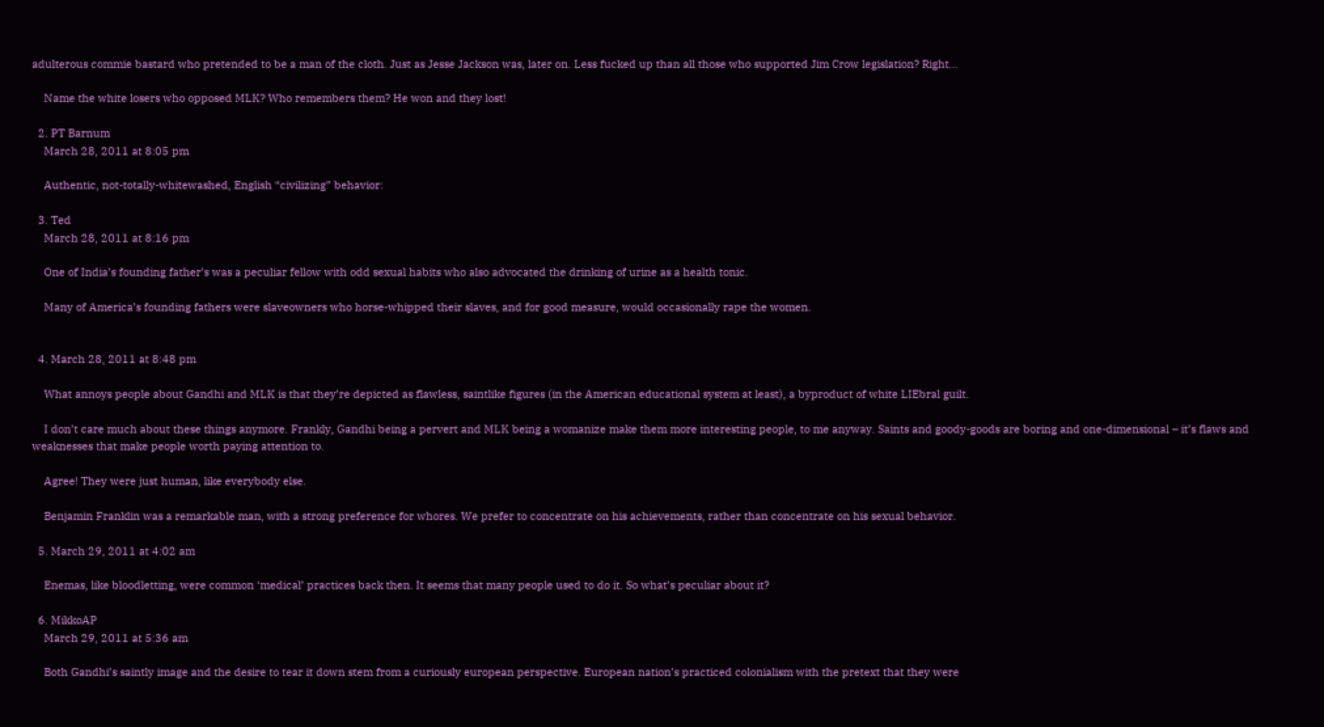adulterous commie bastard who pretended to be a man of the cloth. Just as Jesse Jackson was, later on. Less fucked up than all those who supported Jim Crow legislation? Right…

    Name the white losers who opposed MLK? Who remembers them? He won and they lost!

  2. PT Barnum
    March 28, 2011 at 8:05 pm

    Authentic, not-totally-whitewashed, English “civilizing” behavior:

  3. Ted
    March 28, 2011 at 8:16 pm

    One of India’s founding father’s was a peculiar fellow with odd sexual habits who also advocated the drinking of urine as a health tonic.

    Many of America’s founding fathers were slaveowners who horse-whipped their slaves, and for good measure, would occasionally rape the women.


  4. March 28, 2011 at 8:48 pm

    What annoys people about Gandhi and MLK is that they’re depicted as flawless, saintlike figures (in the American educational system at least), a byproduct of white LIEbral guilt.

    I don’t care much about these things anymore. Frankly, Gandhi being a pervert and MLK being a womanize make them more interesting people, to me anyway. Saints and goody-goods are boring and one-dimensional – it’s flaws and weaknesses that make people worth paying attention to.

    Agree! They were just human, like everybody else.

    Benjamin Franklin was a remarkable man, with a strong preference for whores. We prefer to concentrate on his achievements, rather than concentrate on his sexual behavior.

  5. March 29, 2011 at 4:02 am

    Enemas, like bloodletting, were common ‘medical’ practices back then. It seems that many people used to do it. So what’s peculiar about it?

  6. MikkoAP
    March 29, 2011 at 5:36 am

    Both Gandhi’s saintly image and the desire to tear it down stem from a curiously european perspective. European nation’s practiced colonialism with the pretext that they were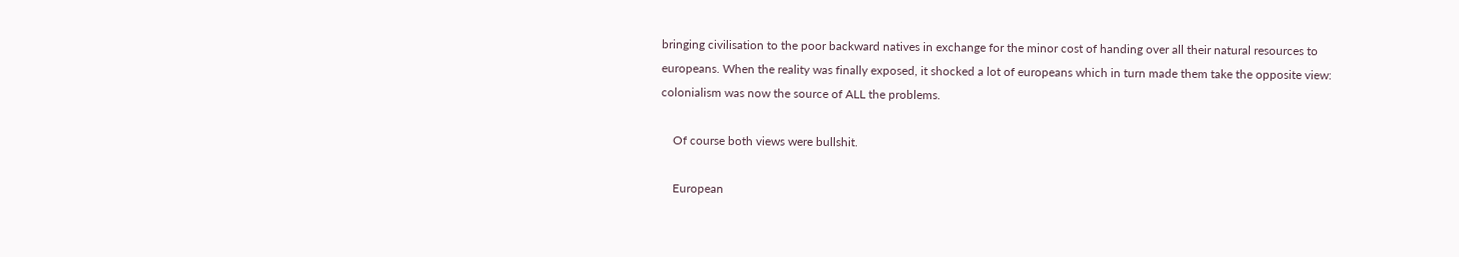bringing civilisation to the poor backward natives in exchange for the minor cost of handing over all their natural resources to europeans. When the reality was finally exposed, it shocked a lot of europeans which in turn made them take the opposite view: colonialism was now the source of ALL the problems.

    Of course both views were bullshit.

    European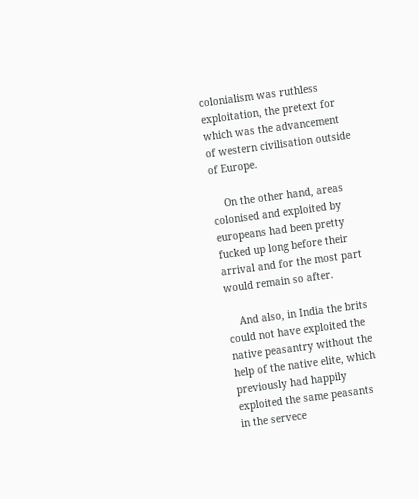colonialism was ruthless exploitation, the pretext for which was the advancement of western civilisation outside of Europe.

    On the other hand, areas colonised and exploited by europeans had been pretty fucked up long before their arrival and for the most part would remain so after.

    And also, in India the brits could not have exploited the native peasantry without the help of the native elite, which previously had happily exploited the same peasants in the servece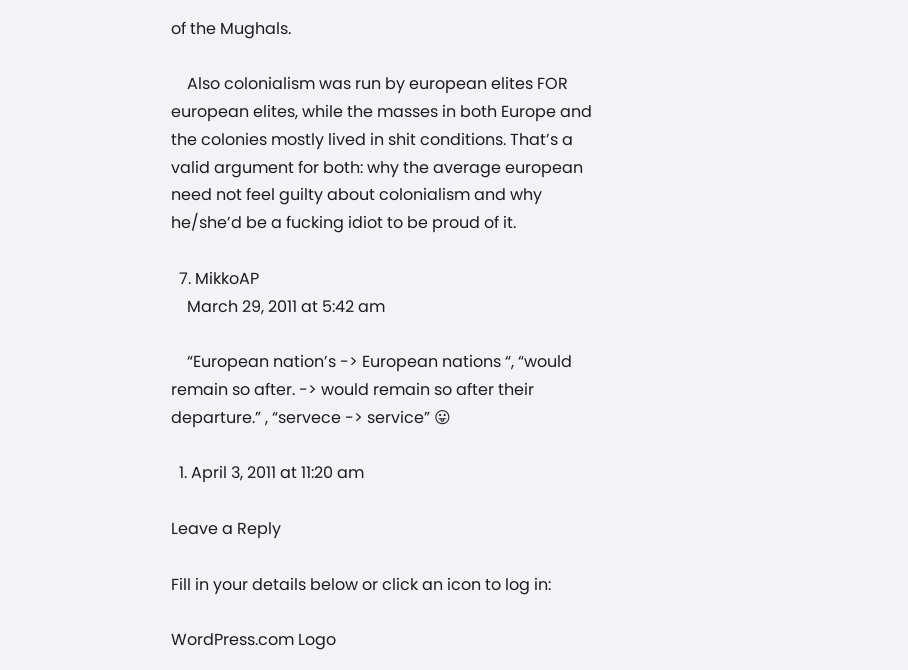of the Mughals.

    Also colonialism was run by european elites FOR european elites, while the masses in both Europe and the colonies mostly lived in shit conditions. That’s a valid argument for both: why the average european need not feel guilty about colonialism and why he/she’d be a fucking idiot to be proud of it.

  7. MikkoAP
    March 29, 2011 at 5:42 am

    “European nation’s -> European nations “, “would remain so after. -> would remain so after their departure.” , “servece -> service” 😛

  1. April 3, 2011 at 11:20 am

Leave a Reply

Fill in your details below or click an icon to log in:

WordPress.com Logo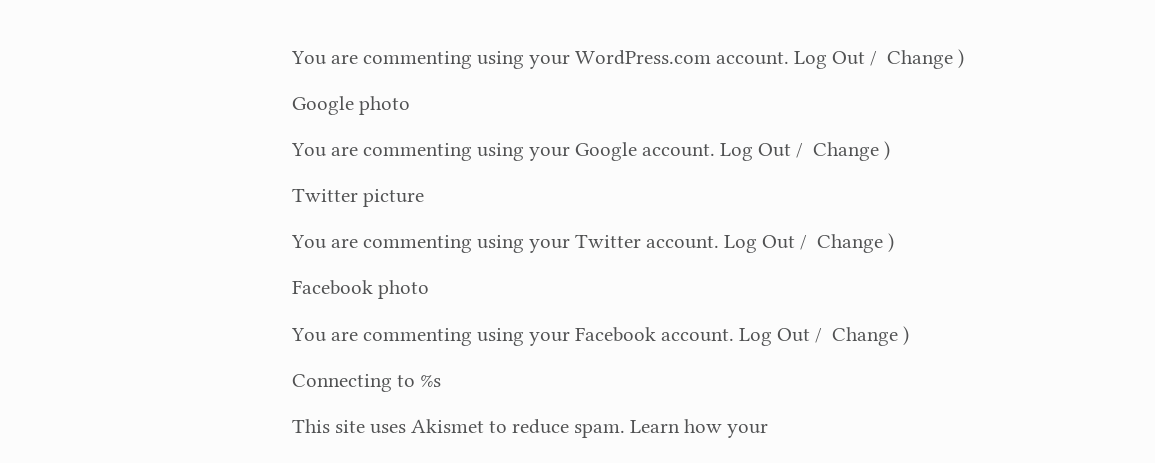You are commenting using your WordPress.com account. Log Out /  Change )

Google photo

You are commenting using your Google account. Log Out /  Change )

Twitter picture

You are commenting using your Twitter account. Log Out /  Change )

Facebook photo

You are commenting using your Facebook account. Log Out /  Change )

Connecting to %s

This site uses Akismet to reduce spam. Learn how your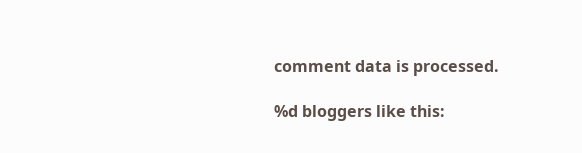comment data is processed.

%d bloggers like this: